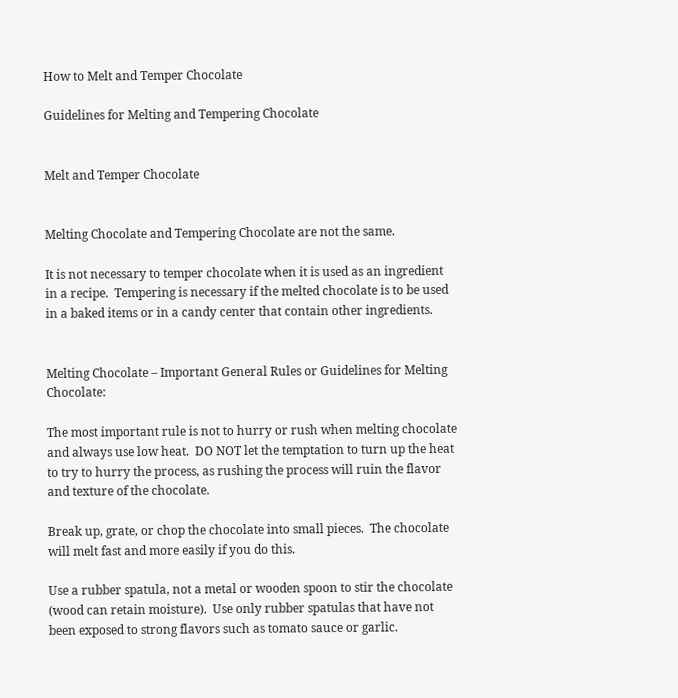How to Melt and Temper Chocolate

Guidelines for Melting and Tempering Chocolate


Melt and Temper Chocolate


Melting Chocolate and Tempering Chocolate are not the same.

It is not necessary to temper chocolate when it is used as an ingredient in a recipe.  Tempering is necessary if the melted chocolate is to be used in a baked items or in a candy center that contain other ingredients.


Melting Chocolate – Important General Rules or Guidelines for Melting Chocolate:

The most important rule is not to hurry or rush when melting chocolate and always use low heat.  DO NOT let the temptation to turn up the heat to try to hurry the process, as rushing the process will ruin the flavor and texture of the chocolate.

Break up, grate, or chop the chocolate into small pieces.  The chocolate will melt fast and more easily if you do this.

Use a rubber spatula, not a metal or wooden spoon to stir the chocolate (wood can retain moisture).  Use only rubber spatulas that have not been exposed to strong flavors such as tomato sauce or garlic.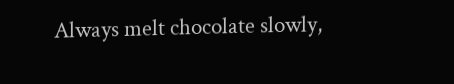Always melt chocolate slowly,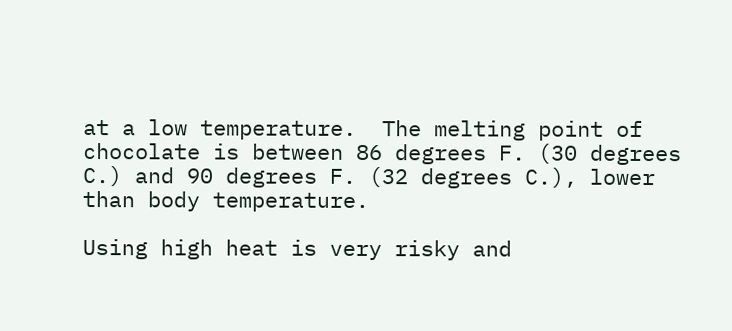at a low temperature.  The melting point of chocolate is between 86 degrees F. (30 degrees C.) and 90 degrees F. (32 degrees C.), lower than body temperature.

Using high heat is very risky and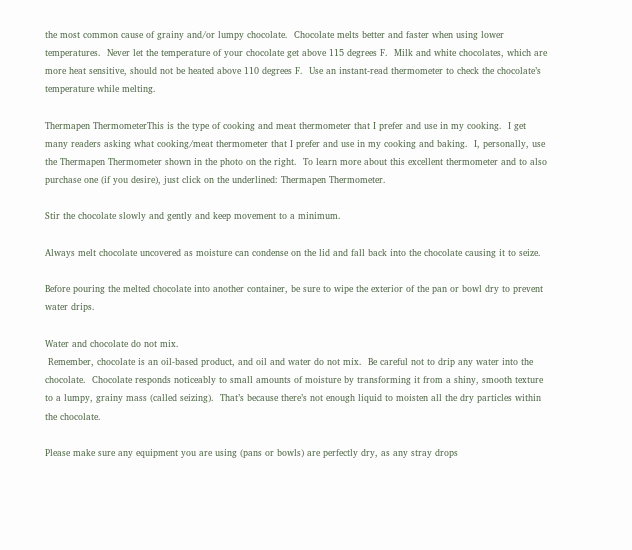the most common cause of grainy and/or lumpy chocolate.  Chocolate melts better and faster when using lower temperatures.  Never let the temperature of your chocolate get above 115 degrees F.  Milk and white chocolates, which are more heat sensitive, should not be heated above 110 degrees F.  Use an instant-read thermometer to check the chocolate’s temperature while melting.

Thermapen ThermometerThis is the type of cooking and meat thermometer that I prefer and use in my cooking.  I get many readers asking what cooking/meat thermometer that I prefer and use in my cooking and baking.  I, personally, use the Thermapen Thermometer shown in the photo on the right.  To learn more about this excellent thermometer and to also purchase one (if you desire), just click on the underlined: Thermapen Thermometer.

Stir the chocolate slowly and gently and keep movement to a minimum.

Always melt chocolate uncovered as moisture can condense on the lid and fall back into the chocolate causing it to seize.

Before pouring the melted chocolate into another container, be sure to wipe the exterior of the pan or bowl dry to prevent water drips.

Water and chocolate do not mix.
 Remember, chocolate is an oil-based product, and oil and water do not mix.  Be careful not to drip any water into the chocolate.  Chocolate responds noticeably to small amounts of moisture by transforming it from a shiny, smooth texture to a lumpy, grainy mass (called seizing).  That’s because there’s not enough liquid to moisten all the dry particles within the chocolate.

Please make sure any equipment you are using (pans or bowls) are perfectly dry, as any stray drops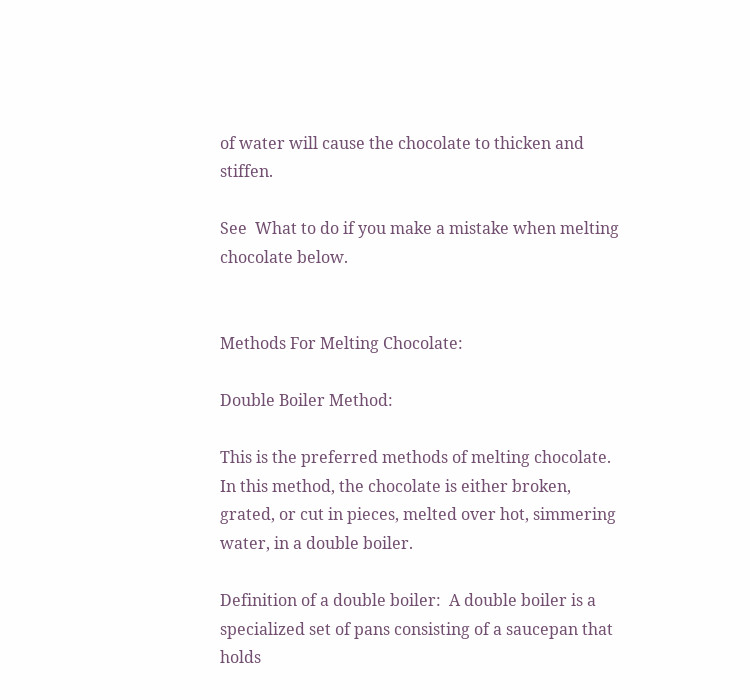of water will cause the chocolate to thicken and stiffen.

See  What to do if you make a mistake when melting chocolate below.


Methods For Melting Chocolate:

Double Boiler Method:

This is the preferred methods of melting chocolate.  In this method, the chocolate is either broken, grated, or cut in pieces, melted over hot, simmering water, in a double boiler.

Definition of a double boiler:  A double boiler is a specialized set of pans consisting of a saucepan that holds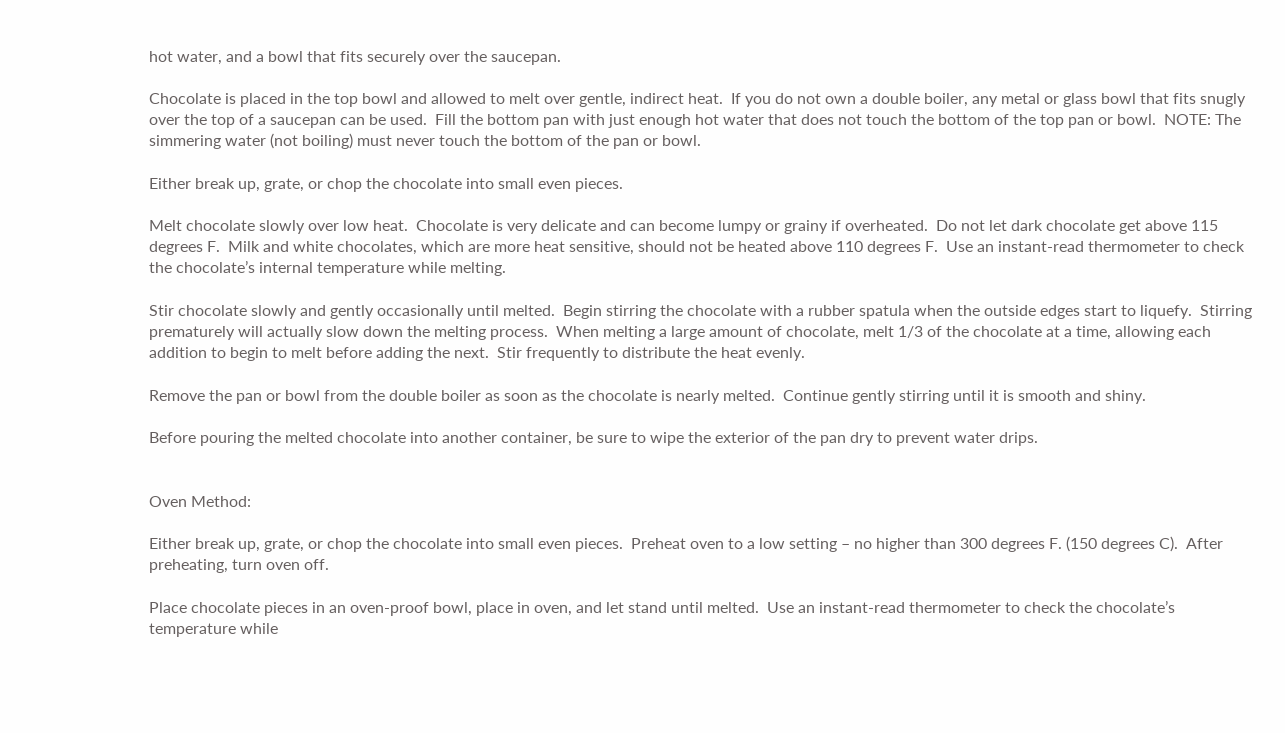hot water, and a bowl that fits securely over the saucepan.

Chocolate is placed in the top bowl and allowed to melt over gentle, indirect heat.  If you do not own a double boiler, any metal or glass bowl that fits snugly over the top of a saucepan can be used.  Fill the bottom pan with just enough hot water that does not touch the bottom of the top pan or bowl.  NOTE: The simmering water (not boiling) must never touch the bottom of the pan or bowl.

Either break up, grate, or chop the chocolate into small even pieces.

Melt chocolate slowly over low heat.  Chocolate is very delicate and can become lumpy or grainy if overheated.  Do not let dark chocolate get above 115 degrees F.  Milk and white chocolates, which are more heat sensitive, should not be heated above 110 degrees F.  Use an instant-read thermometer to check the chocolate’s internal temperature while melting.

Stir chocolate slowly and gently occasionally until melted.  Begin stirring the chocolate with a rubber spatula when the outside edges start to liquefy.  Stirring prematurely will actually slow down the melting process.  When melting a large amount of chocolate, melt 1/3 of the chocolate at a time, allowing each addition to begin to melt before adding the next.  Stir frequently to distribute the heat evenly.

Remove the pan or bowl from the double boiler as soon as the chocolate is nearly melted.  Continue gently stirring until it is smooth and shiny.

Before pouring the melted chocolate into another container, be sure to wipe the exterior of the pan dry to prevent water drips.


Oven Method:

Either break up, grate, or chop the chocolate into small even pieces.  Preheat oven to a low setting – no higher than 300 degrees F. (150 degrees C).  After preheating, turn oven off.

Place chocolate pieces in an oven-proof bowl, place in oven, and let stand until melted.  Use an instant-read thermometer to check the chocolate’s temperature while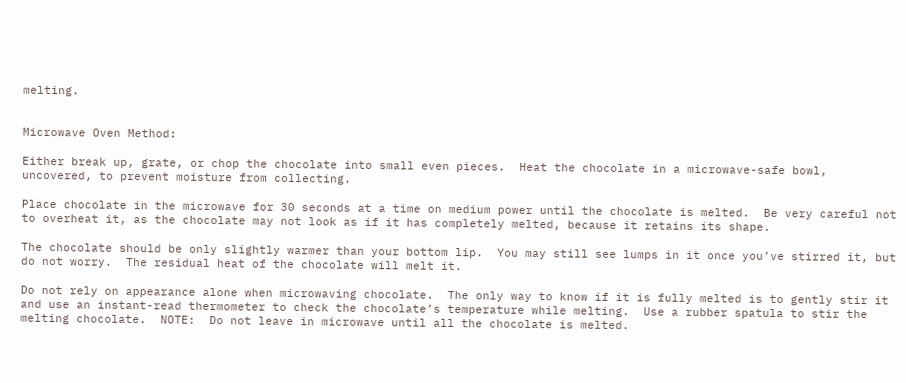melting.


Microwave Oven Method:

Either break up, grate, or chop the chocolate into small even pieces.  Heat the chocolate in a microwave-safe bowl, uncovered, to prevent moisture from collecting.

Place chocolate in the microwave for 30 seconds at a time on medium power until the chocolate is melted.  Be very careful not to overheat it, as the chocolate may not look as if it has completely melted, because it retains its shape.

The chocolate should be only slightly warmer than your bottom lip.  You may still see lumps in it once you’ve stirred it, but do not worry.  The residual heat of the chocolate will melt it.

Do not rely on appearance alone when microwaving chocolate.  The only way to know if it is fully melted is to gently stir it and use an instant-read thermometer to check the chocolate’s temperature while melting.  Use a rubber spatula to stir the melting chocolate.  NOTE:  Do not leave in microwave until all the chocolate is melted.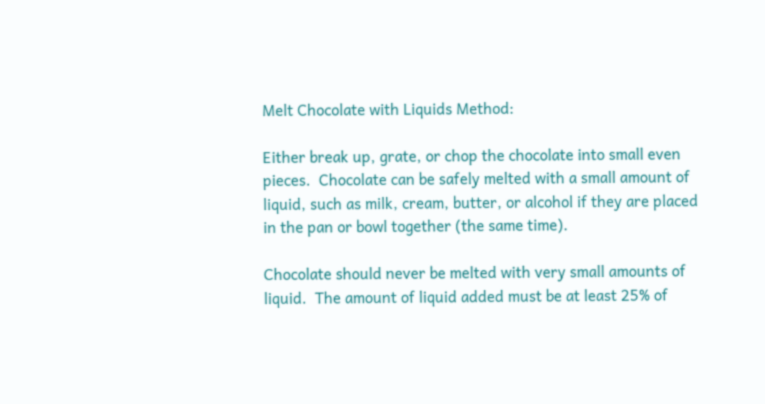Melt Chocolate with Liquids Method:

Either break up, grate, or chop the chocolate into small even pieces.  Chocolate can be safely melted with a small amount of liquid, such as milk, cream, butter, or alcohol if they are placed in the pan or bowl together (the same time).

Chocolate should never be melted with very small amounts of liquid.  The amount of liquid added must be at least 25% of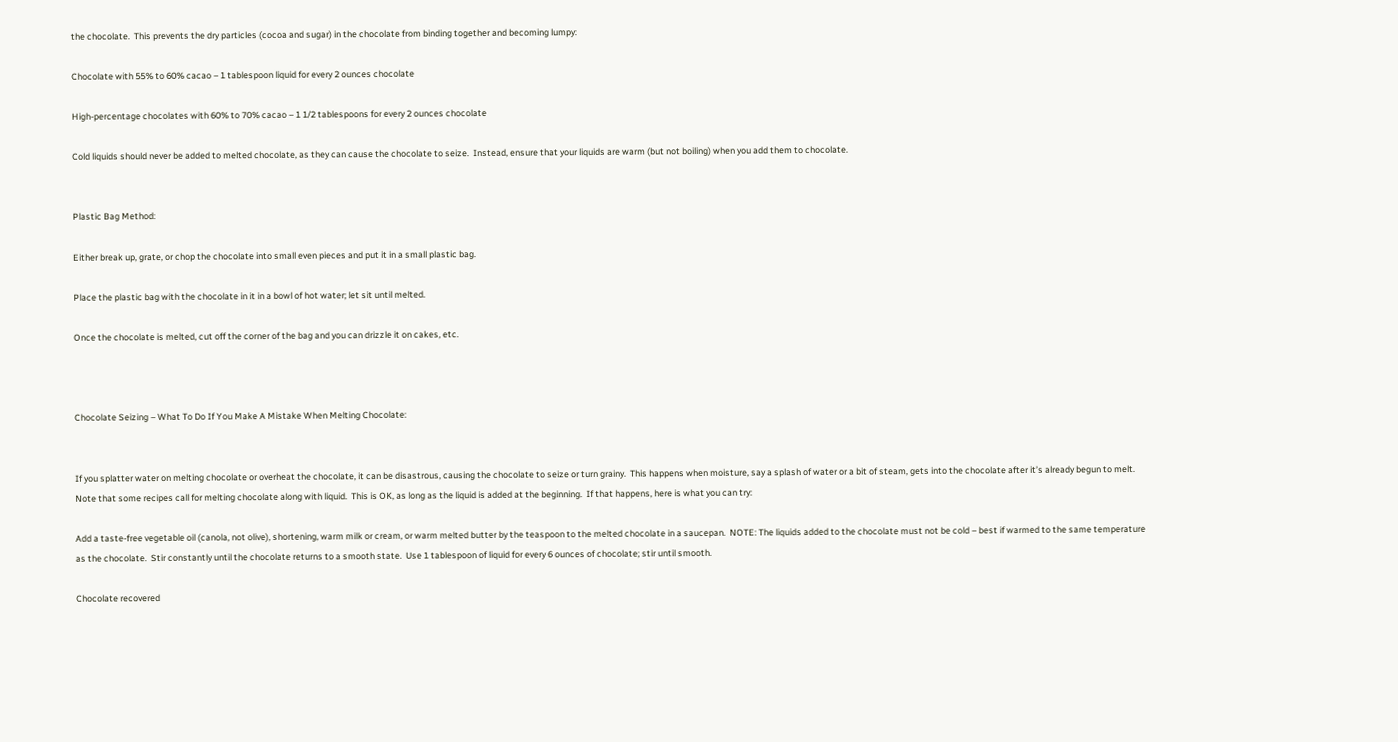the chocolate.  This prevents the dry particles (cocoa and sugar) in the chocolate from binding together and becoming lumpy:

Chocolate with 55% to 60% cacao – 1 tablespoon liquid for every 2 ounces chocolate

High-percentage chocolates with 60% to 70% cacao – 1 1/2 tablespoons for every 2 ounces chocolate

Cold liquids should never be added to melted chocolate, as they can cause the chocolate to seize.  Instead, ensure that your liquids are warm (but not boiling) when you add them to chocolate.


Plastic Bag Method:

Either break up, grate, or chop the chocolate into small even pieces and put it in a small plastic bag.

Place the plastic bag with the chocolate in it in a bowl of hot water; let sit until melted.

Once the chocolate is melted, cut off the corner of the bag and you can drizzle it on cakes, etc.



Chocolate Seizing – What To Do If You Make A Mistake When Melting Chocolate:


If you splatter water on melting chocolate or overheat the chocolate, it can be disastrous, causing the chocolate to seize or turn grainy.  This happens when moisture, say a splash of water or a bit of steam, gets into the chocolate after it’s already begun to melt.  Note that some recipes call for melting chocolate along with liquid.  This is OK, as long as the liquid is added at the beginning.  If that happens, here is what you can try:

Add a taste-free vegetable oil (canola, not olive), shortening, warm milk or cream, or warm melted butter by the teaspoon to the melted chocolate in a saucepan.  NOTE: The liquids added to the chocolate must not be cold – best if warmed to the same temperature as the chocolate.  Stir constantly until the chocolate returns to a smooth state.  Use 1 tablespoon of liquid for every 6 ounces of chocolate; stir until smooth.

Chocolate recovered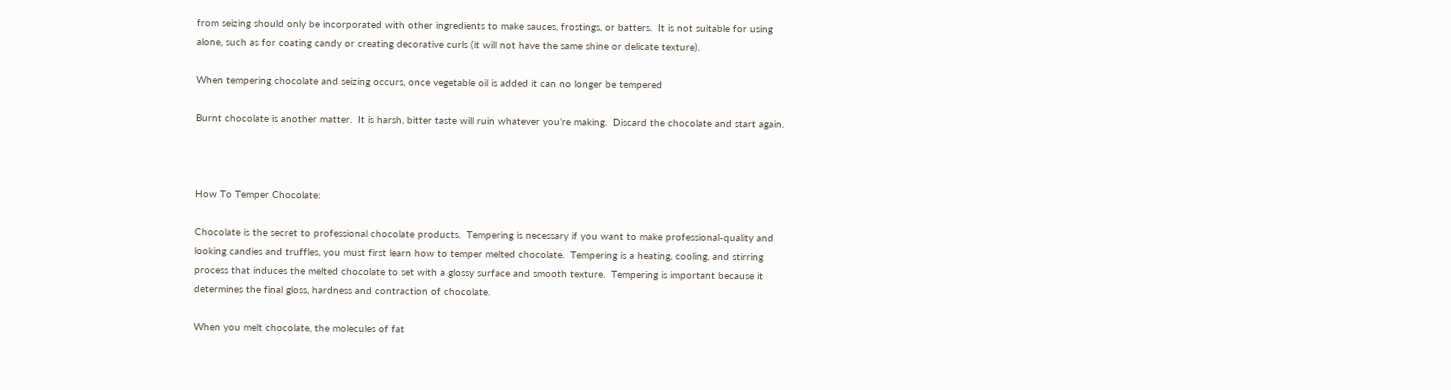from seizing should only be incorporated with other ingredients to make sauces, frostings, or batters.  It is not suitable for using alone, such as for coating candy or creating decorative curls (it will not have the same shine or delicate texture).

When tempering chocolate and seizing occurs, once vegetable oil is added it can no longer be tempered

Burnt chocolate is another matter.  It is harsh, bitter taste will ruin whatever you’re making.  Discard the chocolate and start again.



How To Temper Chocolate:

Chocolate is the secret to professional chocolate products.  Tempering is necessary if you want to make professional-quality and looking candies and truffles, you must first learn how to temper melted chocolate.  Tempering is a heating, cooling, and stirring process that induces the melted chocolate to set with a glossy surface and smooth texture.  Tempering is important because it determines the final gloss, hardness and contraction of chocolate.

When you melt chocolate, the molecules of fat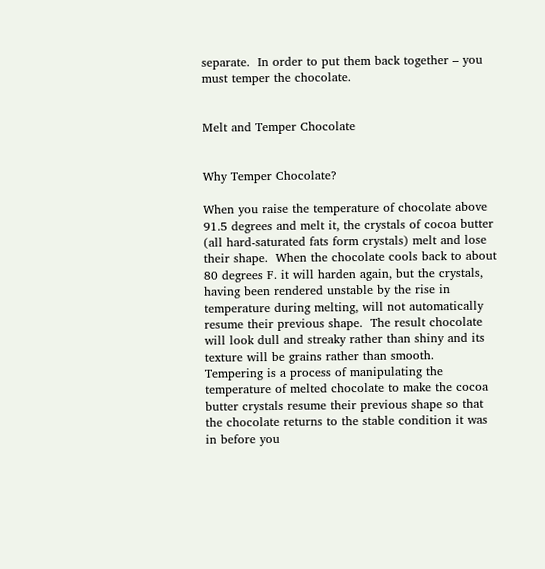separate.  In order to put them back together – you must temper the chocolate.


Melt and Temper Chocolate


Why Temper Chocolate?

When you raise the temperature of chocolate above 91.5 degrees and melt it, the crystals of cocoa butter (all hard-saturated fats form crystals) melt and lose their shape.  When the chocolate cools back to about 80 degrees F. it will harden again, but the crystals, having been rendered unstable by the rise in temperature during melting, will not automatically resume their previous shape.  The result chocolate will look dull and streaky rather than shiny and its texture will be grains rather than smooth.  Tempering is a process of manipulating the temperature of melted chocolate to make the cocoa butter crystals resume their previous shape so that the chocolate returns to the stable condition it was in before you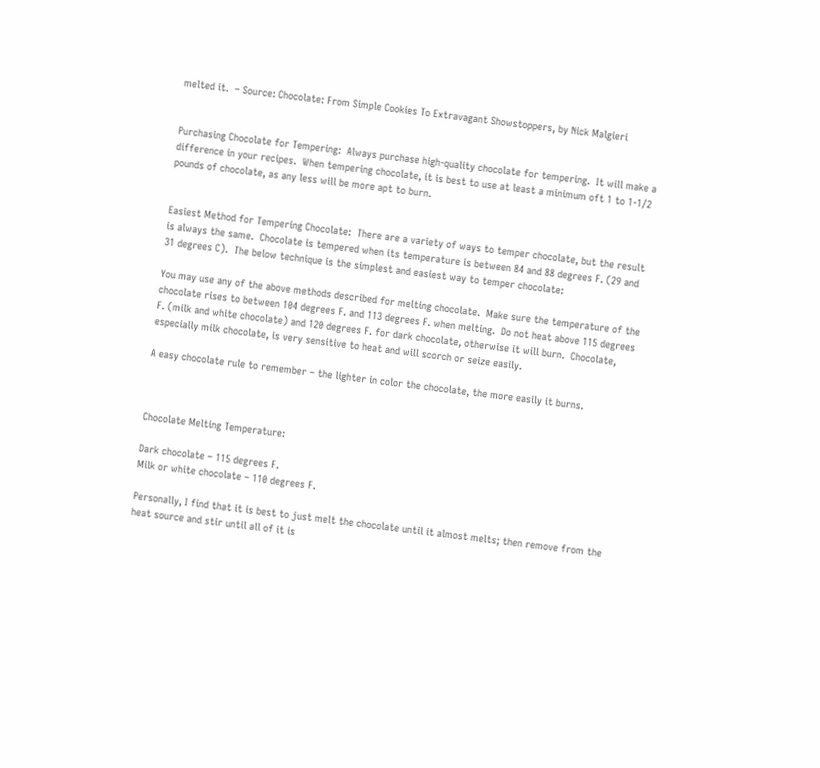melted it.  – Source: Chocolate: From Simple Cookies To Extravagant Showstoppers, by Nick Malgieri


Purchasing Chocolate for Tempering:  Always purchase high-quality chocolate for tempering.  It will make a difference in your recipes.  When tempering chocolate, it is best to use at least a minimum oft 1 to 1-1/2 pounds of chocolate, as any less will be more apt to burn.


Easiest Method for Tempering Chocolate:  There are a variety of ways to temper chocolate, but the result is always the same.  Chocolate is tempered when its temperature is between 84 and 88 degrees F. (29 and 31 degrees C).  The below technique is the simplest and easiest way to temper chocolate:

You may use any of the above methods described for melting chocolate.  Make sure the temperature of the chocolate rises to between 104 degrees F. and 113 degrees F. when melting.  Do not heat above 115 degrees F. (milk and white chocolate) and 120 degrees F. for dark chocolate, otherwise it will burn.  Chocolate, especially milk chocolate, is very sensitive to heat and will scorch or seize easily.

A easy chocolate rule to remember – the lighter in color the chocolate, the more easily it burns.



Chocolate Melting Temperature:

Dark chocolate – 115 degrees F.
Milk or white chocolate – 110 degrees F.

Personally, I find that it is best to just melt the chocolate until it almost melts; then remove from the heat source and stir until all of it is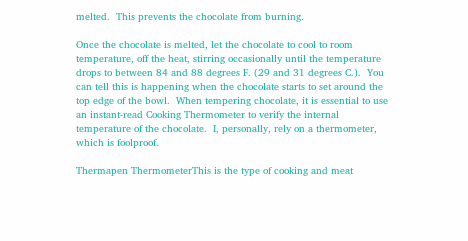melted.  This prevents the chocolate from burning.

Once the chocolate is melted, let the chocolate to cool to room temperature, off the heat, stirring occasionally until the temperature drops to between 84 and 88 degrees F. (29 and 31 degrees C.).  You can tell this is happening when the chocolate starts to set around the top edge of the bowl.  When tempering chocolate, it is essential to use an instant-read Cooking Thermometer to verify the internal temperature of the chocolate.  I, personally, rely on a thermometer, which is foolproof.

Thermapen ThermometerThis is the type of cooking and meat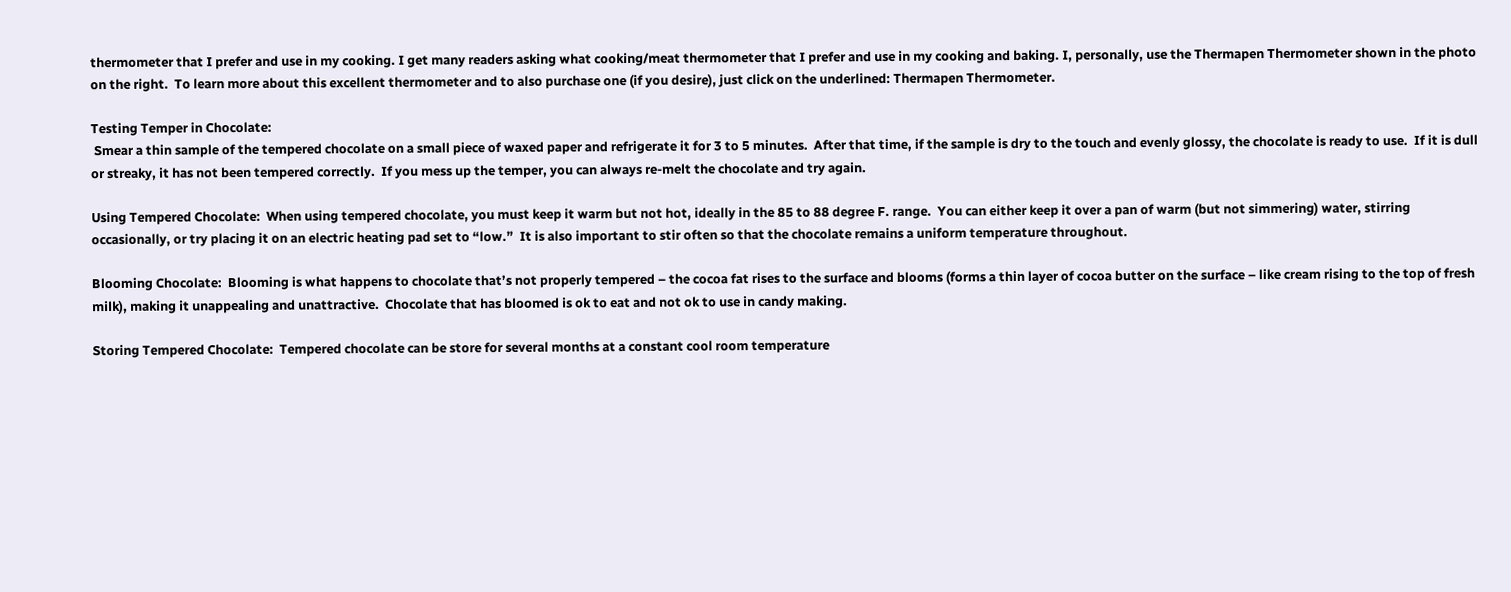thermometer that I prefer and use in my cooking. I get many readers asking what cooking/meat thermometer that I prefer and use in my cooking and baking. I, personally, use the Thermapen Thermometer shown in the photo on the right.  To learn more about this excellent thermometer and to also purchase one (if you desire), just click on the underlined: Thermapen Thermometer.

Testing Temper in Chocolate:
 Smear a thin sample of the tempered chocolate on a small piece of waxed paper and refrigerate it for 3 to 5 minutes.  After that time, if the sample is dry to the touch and evenly glossy, the chocolate is ready to use.  If it is dull or streaky, it has not been tempered correctly.  If you mess up the temper, you can always re-melt the chocolate and try again.

Using Tempered Chocolate:  When using tempered chocolate, you must keep it warm but not hot, ideally in the 85 to 88 degree F. range.  You can either keep it over a pan of warm (but not simmering) water, stirring occasionally, or try placing it on an electric heating pad set to “low.”  It is also important to stir often so that the chocolate remains a uniform temperature throughout.

Blooming Chocolate:  Blooming is what happens to chocolate that’s not properly tempered – the cocoa fat rises to the surface and blooms (forms a thin layer of cocoa butter on the surface – like cream rising to the top of fresh milk), making it unappealing and unattractive.  Chocolate that has bloomed is ok to eat and not ok to use in candy making.

Storing Tempered Chocolate:  Tempered chocolate can be store for several months at a constant cool room temperature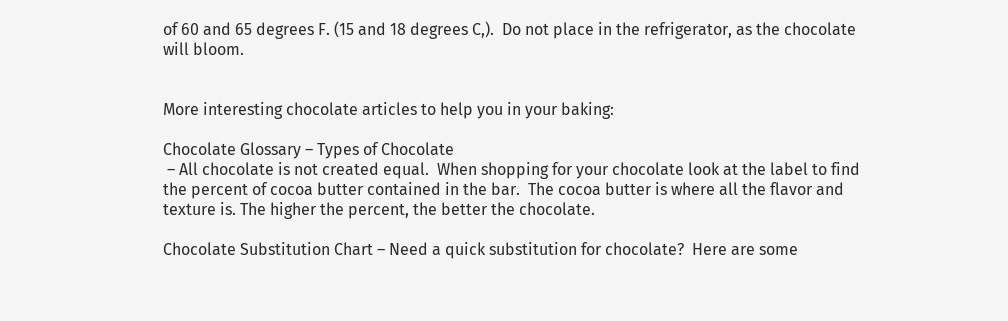of 60 and 65 degrees F. (15 and 18 degrees C,).  Do not place in the refrigerator, as the chocolate will bloom.


More interesting chocolate articles to help you in your baking:

Chocolate Glossary – Types of Chocolate
 – All chocolate is not created equal.  When shopping for your chocolate look at the label to find the percent of cocoa butter contained in the bar.  The cocoa butter is where all the flavor and texture is. The higher the percent, the better the chocolate.

Chocolate Substitution Chart – Need a quick substitution for chocolate?  Here are some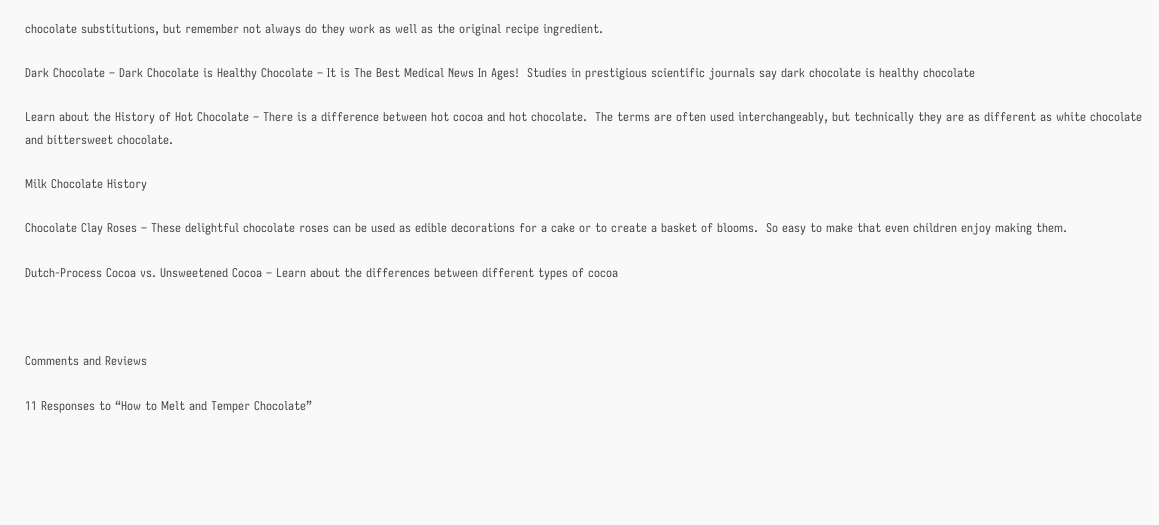chocolate substitutions, but remember not always do they work as well as the original recipe ingredient.

Dark Chocolate – Dark Chocolate is Healthy Chocolate – It is The Best Medical News In Ages!  Studies in prestigious scientific journals say dark chocolate is healthy chocolate

Learn about the History of Hot Chocolate – There is a difference between hot cocoa and hot chocolate.  The terms are often used interchangeably, but technically they are as different as white chocolate and bittersweet chocolate.

Milk Chocolate History

Chocolate Clay Roses – These delightful chocolate roses can be used as edible decorations for a cake or to create a basket of blooms.  So easy to make that even children enjoy making them.

Dutch-Process Cocoa vs. Unsweetened Cocoa – Learn about the differences between different types of cocoa



Comments and Reviews

11 Responses to “How to Melt and Temper Chocolate”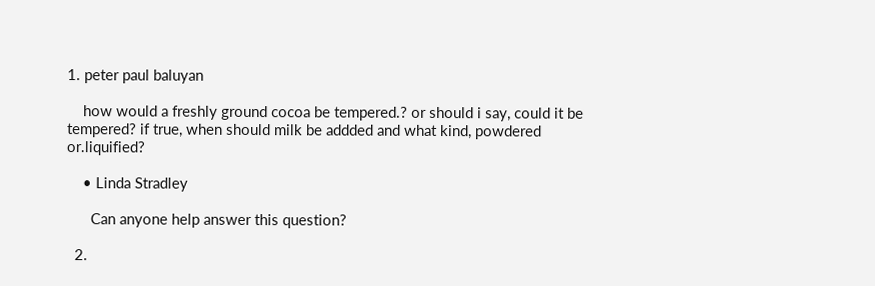1. peter paul baluyan

    how would a freshly ground cocoa be tempered.? or should i say, could it be tempered? if true, when should milk be addded and what kind, powdered or.liquified?

    • Linda Stradley

      Can anyone help answer this question?

  2.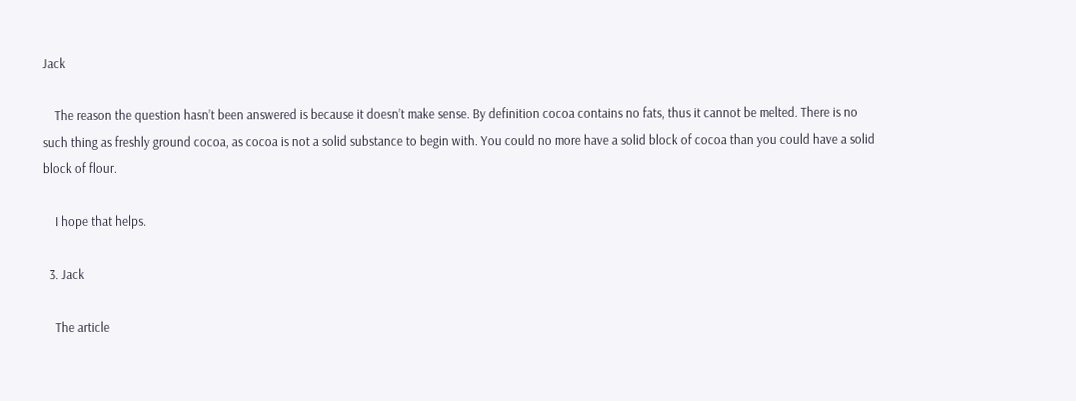Jack

    The reason the question hasn’t been answered is because it doesn’t make sense. By definition cocoa contains no fats, thus it cannot be melted. There is no such thing as freshly ground cocoa, as cocoa is not a solid substance to begin with. You could no more have a solid block of cocoa than you could have a solid block of flour.

    I hope that helps.

  3. Jack

    The article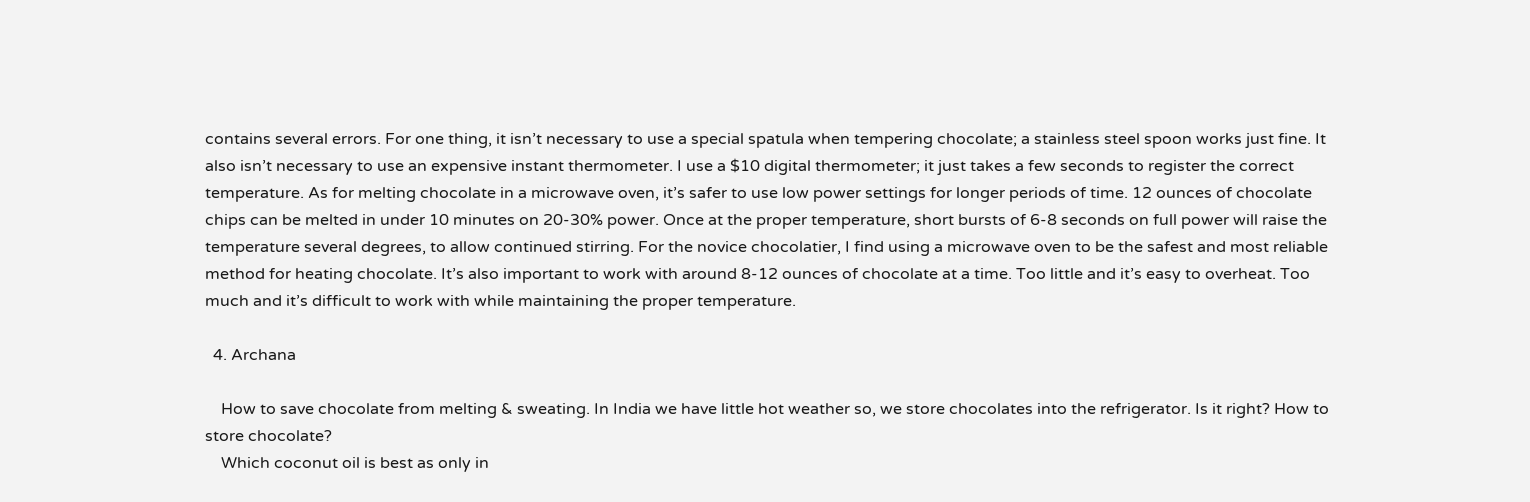contains several errors. For one thing, it isn’t necessary to use a special spatula when tempering chocolate; a stainless steel spoon works just fine. It also isn’t necessary to use an expensive instant thermometer. I use a $10 digital thermometer; it just takes a few seconds to register the correct temperature. As for melting chocolate in a microwave oven, it’s safer to use low power settings for longer periods of time. 12 ounces of chocolate chips can be melted in under 10 minutes on 20-30% power. Once at the proper temperature, short bursts of 6-8 seconds on full power will raise the temperature several degrees, to allow continued stirring. For the novice chocolatier, I find using a microwave oven to be the safest and most reliable method for heating chocolate. It’s also important to work with around 8-12 ounces of chocolate at a time. Too little and it’s easy to overheat. Too much and it’s difficult to work with while maintaining the proper temperature.

  4. Archana

    How to save chocolate from melting & sweating. In India we have little hot weather so, we store chocolates into the refrigerator. Is it right? How to store chocolate?
    Which coconut oil is best as only in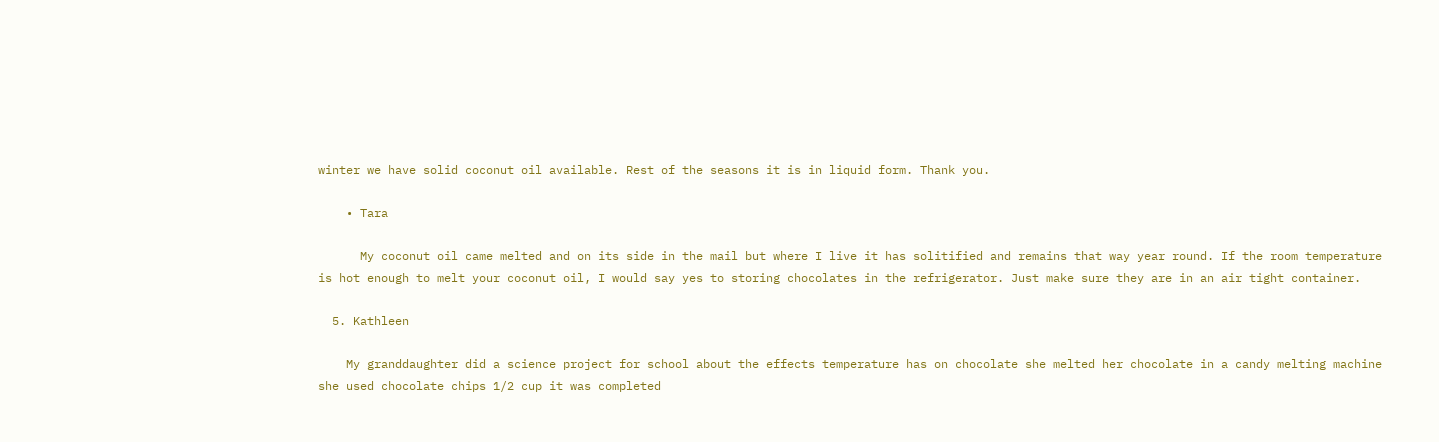winter we have solid coconut oil available. Rest of the seasons it is in liquid form. Thank you.

    • Tara

      My coconut oil came melted and on its side in the mail but where I live it has solitified and remains that way year round. If the room temperature is hot enough to melt your coconut oil, I would say yes to storing chocolates in the refrigerator. Just make sure they are in an air tight container.

  5. Kathleen

    My granddaughter did a science project for school about the effects temperature has on chocolate she melted her chocolate in a candy melting machine she used chocolate chips 1/2 cup it was completed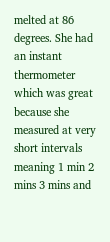melted at 86 degrees. She had an instant thermometer which was great because she measured at very short intervals meaning 1 min 2 mins 3 mins and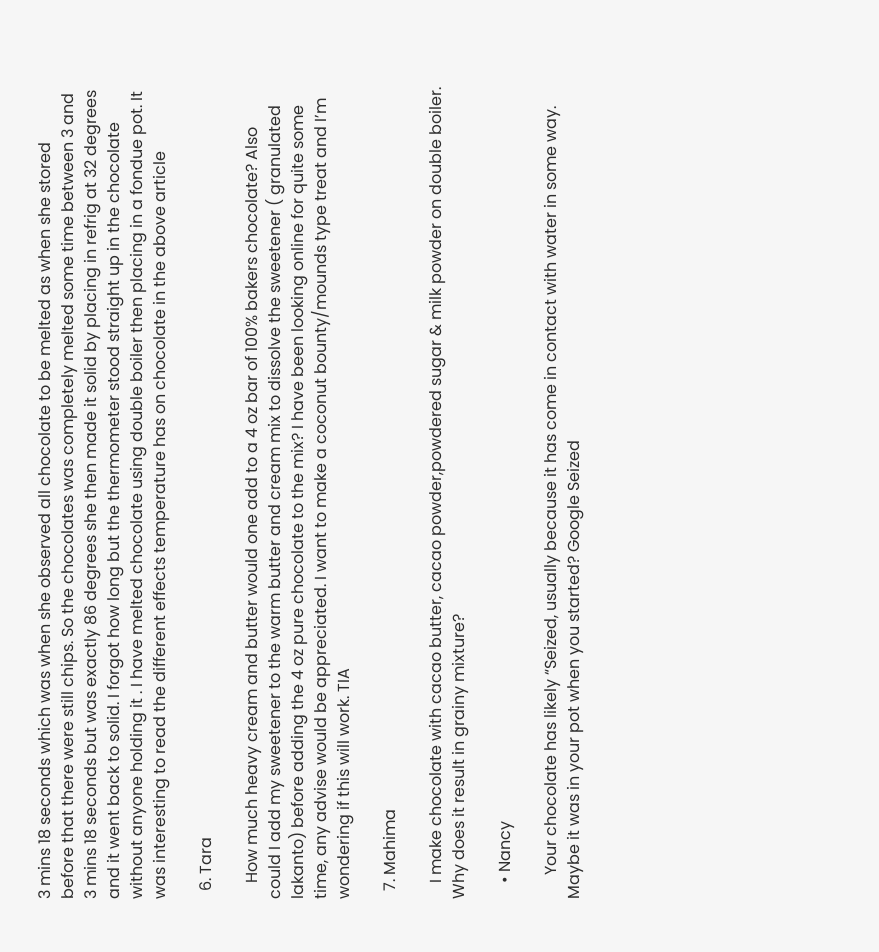3 mins 18 seconds which was when she observed all chocolate to be melted as when she stored before that there were still chips. So the chocolates was completely melted some time between 3 and 3 mins 18 seconds but was exactly 86 degrees she then made it solid by placing in refrig at 32 degrees and it went back to solid. I forgot how long but the thermometer stood straight up in the chocolate without anyone holding it . I have melted chocolate using double boiler then placing in a fondue pot. It was interesting to read the different effects temperature has on chocolate in the above article

  6. Tara

    How much heavy cream and butter would one add to a 4 oz bar of 100% bakers chocolate? Also could I add my sweetener to the warm butter and cream mix to dissolve the sweetener ( granulated lakanto) before adding the 4 oz pure chocolate to the mix? I have been looking online for quite some time, any advise would be appreciated. I want to make a coconut bounty/mounds type treat and I’m wondering if this will work. TIA

  7. Mahima

    I make chocolate with cacao butter, cacao powder,powdered sugar & milk powder on double boiler. Why does it result in grainy mixture?

    • Nancy

      Your chocolate has likely “Seized, usually because it has come in contact with water in some way. Maybe it was in your pot when you started? Google Seized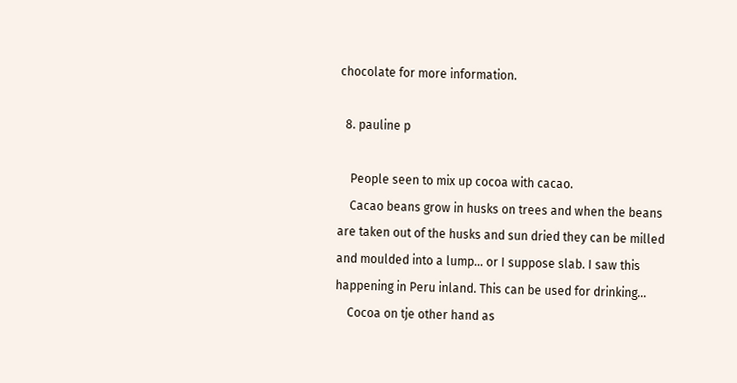chocolate for more information.

  8. pauline p

    People seen to mix up cocoa with cacao.
    Cacao beans grow in husks on trees and when the beans are taken out of the husks and sun dried they can be milled and moulded into a lump… or I suppose slab. I saw this happening in Peru inland. This can be used for drinking…
    Cocoa on tje other hand as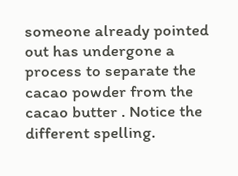someone already pointed out has undergone a process to separate the cacao powder from the cacao butter . Notice the different spelling.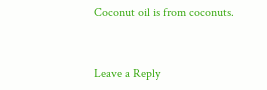Coconut oil is from coconuts.


Leave a Reply